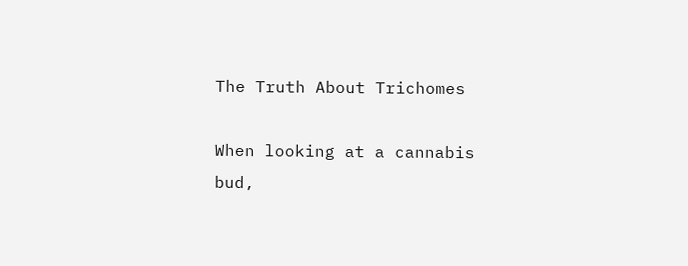The Truth About Trichomes

When looking at a cannabis bud,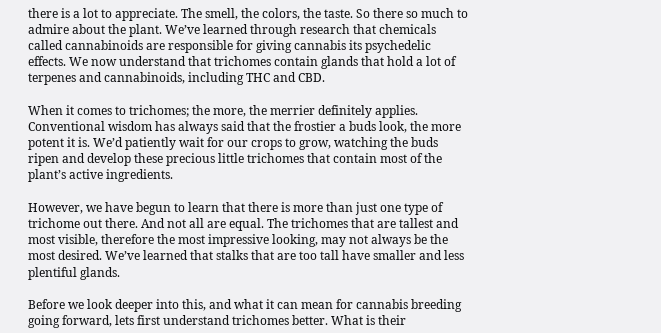there is a lot to appreciate. The smell, the colors, the taste. So there so much to admire about the plant. We’ve learned through research that chemicals called cannabinoids are responsible for giving cannabis its psychedelic effects. We now understand that trichomes contain glands that hold a lot of terpenes and cannabinoids, including THC and CBD.

When it comes to trichomes; the more, the merrier definitely applies. Conventional wisdom has always said that the frostier a buds look, the more potent it is. We’d patiently wait for our crops to grow, watching the buds ripen and develop these precious little trichomes that contain most of the plant’s active ingredients.

However, we have begun to learn that there is more than just one type of trichome out there. And not all are equal. The trichomes that are tallest and most visible, therefore the most impressive looking, may not always be the most desired. We’ve learned that stalks that are too tall have smaller and less plentiful glands.

Before we look deeper into this, and what it can mean for cannabis breeding going forward, lets first understand trichomes better. What is their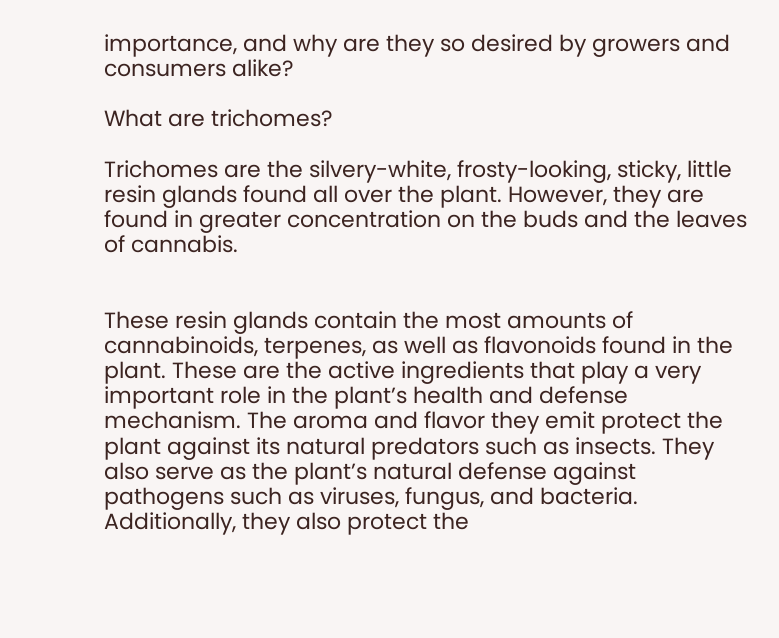importance, and why are they so desired by growers and consumers alike?

What are trichomes?

Trichomes are the silvery-white, frosty-looking, sticky, little resin glands found all over the plant. However, they are found in greater concentration on the buds and the leaves of cannabis.


These resin glands contain the most amounts of cannabinoids, terpenes, as well as flavonoids found in the plant. These are the active ingredients that play a very important role in the plant’s health and defense mechanism. The aroma and flavor they emit protect the plant against its natural predators such as insects. They also serve as the plant’s natural defense against pathogens such as viruses, fungus, and bacteria. Additionally, they also protect the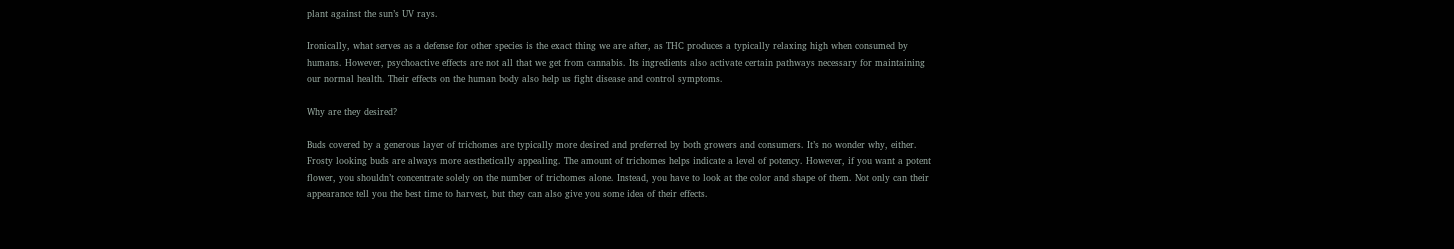plant against the sun’s UV rays.

Ironically, what serves as a defense for other species is the exact thing we are after, as THC produces a typically relaxing high when consumed by humans. However, psychoactive effects are not all that we get from cannabis. Its ingredients also activate certain pathways necessary for maintaining our normal health. Their effects on the human body also help us fight disease and control symptoms.

Why are they desired?

Buds covered by a generous layer of trichomes are typically more desired and preferred by both growers and consumers. It’s no wonder why, either. Frosty looking buds are always more aesthetically appealing. The amount of trichomes helps indicate a level of potency. However, if you want a potent flower, you shouldn’t concentrate solely on the number of trichomes alone. Instead, you have to look at the color and shape of them. Not only can their appearance tell you the best time to harvest, but they can also give you some idea of their effects.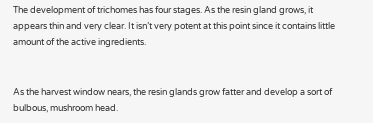The development of trichomes has four stages. As the resin gland grows, it appears thin and very clear. It isn’t very potent at this point since it contains little amount of the active ingredients.


As the harvest window nears, the resin glands grow fatter and develop a sort of bulbous, mushroom head.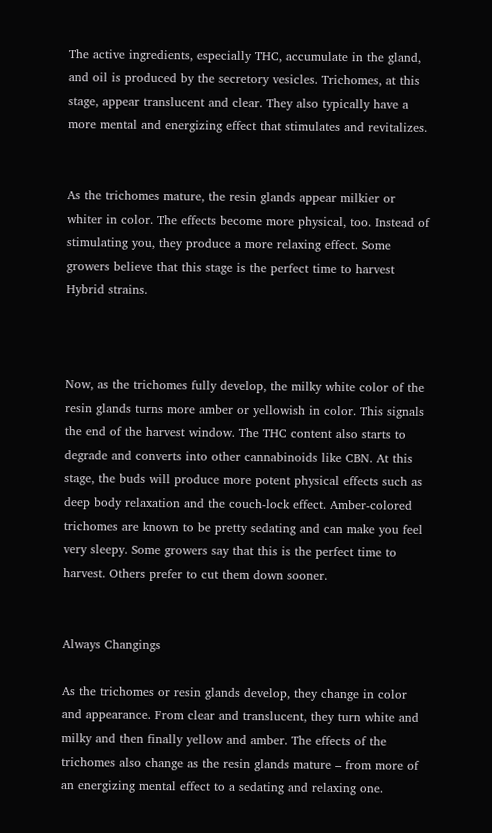The active ingredients, especially THC, accumulate in the gland, and oil is produced by the secretory vesicles. Trichomes, at this stage, appear translucent and clear. They also typically have a more mental and energizing effect that stimulates and revitalizes.


As the trichomes mature, the resin glands appear milkier or whiter in color. The effects become more physical, too. Instead of stimulating you, they produce a more relaxing effect. Some growers believe that this stage is the perfect time to harvest Hybrid strains.



Now, as the trichomes fully develop, the milky white color of the resin glands turns more amber or yellowish in color. This signals the end of the harvest window. The THC content also starts to degrade and converts into other cannabinoids like CBN. At this stage, the buds will produce more potent physical effects such as deep body relaxation and the couch-lock effect. Amber-colored trichomes are known to be pretty sedating and can make you feel very sleepy. Some growers say that this is the perfect time to harvest. Others prefer to cut them down sooner.


Always Changings

As the trichomes or resin glands develop, they change in color and appearance. From clear and translucent, they turn white and milky and then finally yellow and amber. The effects of the trichomes also change as the resin glands mature – from more of an energizing mental effect to a sedating and relaxing one.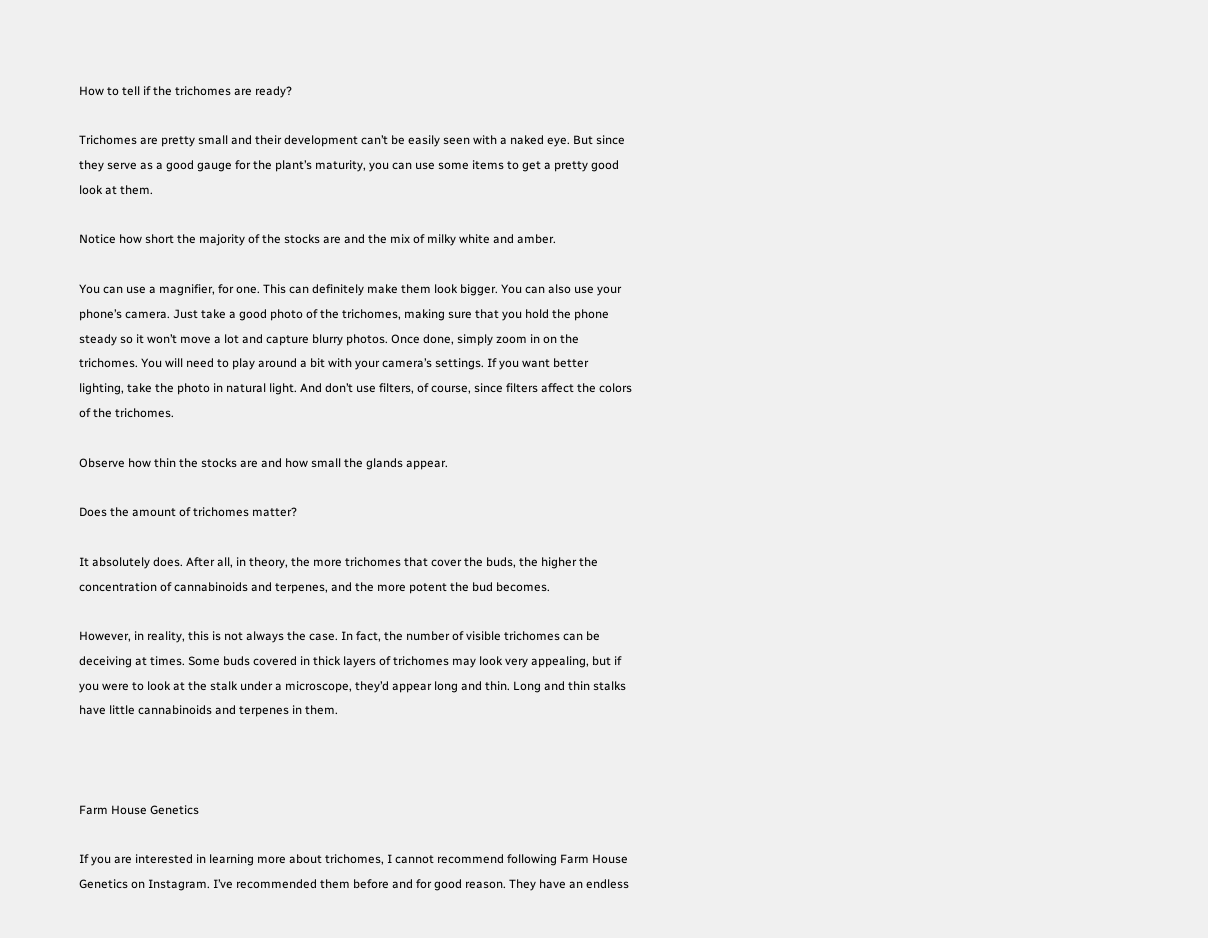How to tell if the trichomes are ready?

Trichomes are pretty small and their development can’t be easily seen with a naked eye. But since they serve as a good gauge for the plant’s maturity, you can use some items to get a pretty good look at them.

Notice how short the majority of the stocks are and the mix of milky white and amber.

You can use a magnifier, for one. This can definitely make them look bigger. You can also use your phone’s camera. Just take a good photo of the trichomes, making sure that you hold the phone steady so it won’t move a lot and capture blurry photos. Once done, simply zoom in on the trichomes. You will need to play around a bit with your camera’s settings. If you want better lighting, take the photo in natural light. And don’t use filters, of course, since filters affect the colors of the trichomes.

Observe how thin the stocks are and how small the glands appear.

Does the amount of trichomes matter?

It absolutely does. After all, in theory, the more trichomes that cover the buds, the higher the concentration of cannabinoids and terpenes, and the more potent the bud becomes.

However, in reality, this is not always the case. In fact, the number of visible trichomes can be deceiving at times. Some buds covered in thick layers of trichomes may look very appealing, but if you were to look at the stalk under a microscope, they’d appear long and thin. Long and thin stalks have little cannabinoids and terpenes in them.



Farm House Genetics

If you are interested in learning more about trichomes, I cannot recommend following Farm House Genetics on Instagram. I’ve recommended them before and for good reason. They have an endless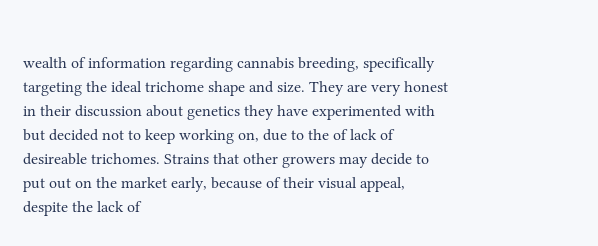wealth of information regarding cannabis breeding, specifically targeting the ideal trichome shape and size. They are very honest in their discussion about genetics they have experimented with but decided not to keep working on, due to the of lack of desireable trichomes. Strains that other growers may decide to put out on the market early, because of their visual appeal, despite the lack of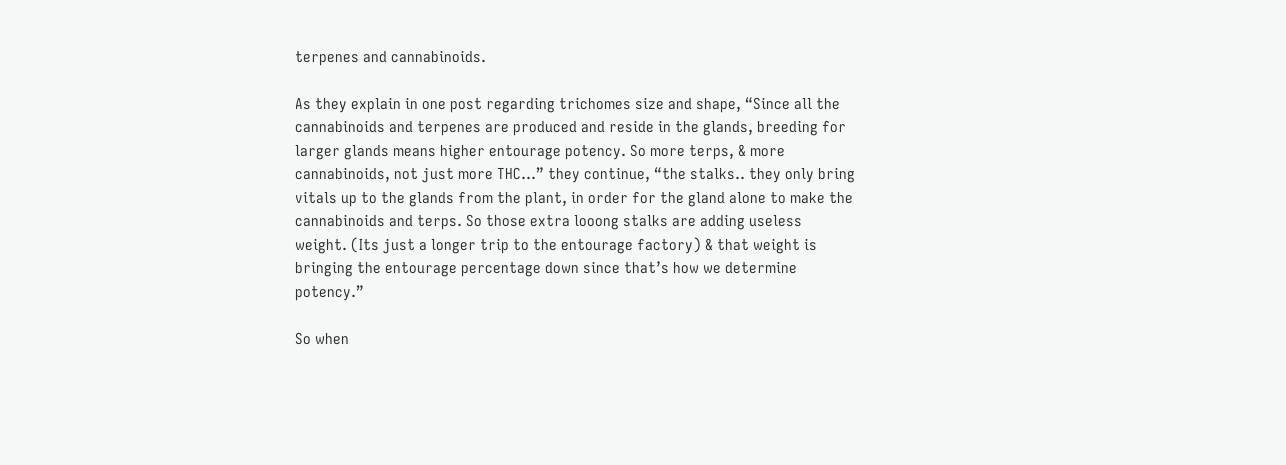terpenes and cannabinoids.

As they explain in one post regarding trichomes size and shape, “Since all the cannabinoids and terpenes are produced and reside in the glands, breeding for larger glands means higher entourage potency. So more terps, & more cannabinoids, not just more THC…” they continue, “the stalks.. they only bring vitals up to the glands from the plant, in order for the gland alone to make the cannabinoids and terps. So those extra looong stalks are adding useless weight. (Its just a longer trip to the entourage factory) & that weight is bringing the entourage percentage down since that’s how we determine potency.”

So when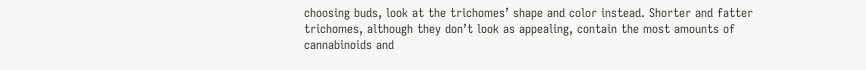choosing buds, look at the trichomes’ shape and color instead. Shorter and fatter trichomes, although they don’t look as appealing, contain the most amounts of cannabinoids and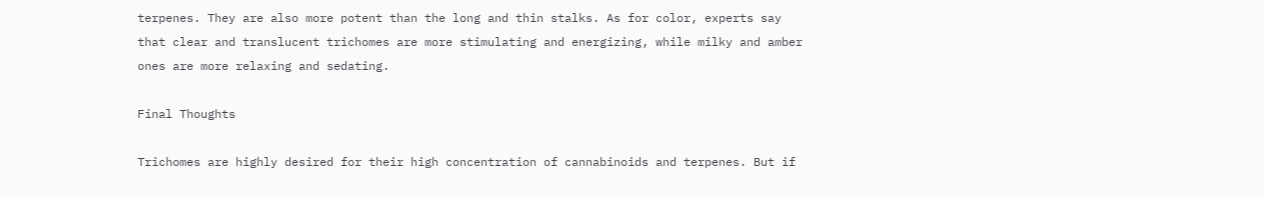terpenes. They are also more potent than the long and thin stalks. As for color, experts say that clear and translucent trichomes are more stimulating and energizing, while milky and amber ones are more relaxing and sedating.

Final Thoughts

Trichomes are highly desired for their high concentration of cannabinoids and terpenes. But if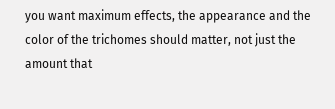you want maximum effects, the appearance and the color of the trichomes should matter, not just the amount that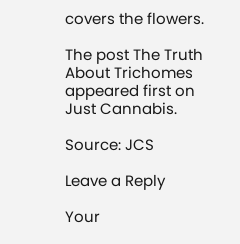covers the flowers.

The post The Truth About Trichomes appeared first on Just Cannabis.

Source: JCS

Leave a Reply

Your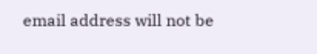email address will not be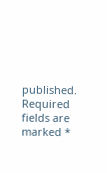published. Required fields are marked *